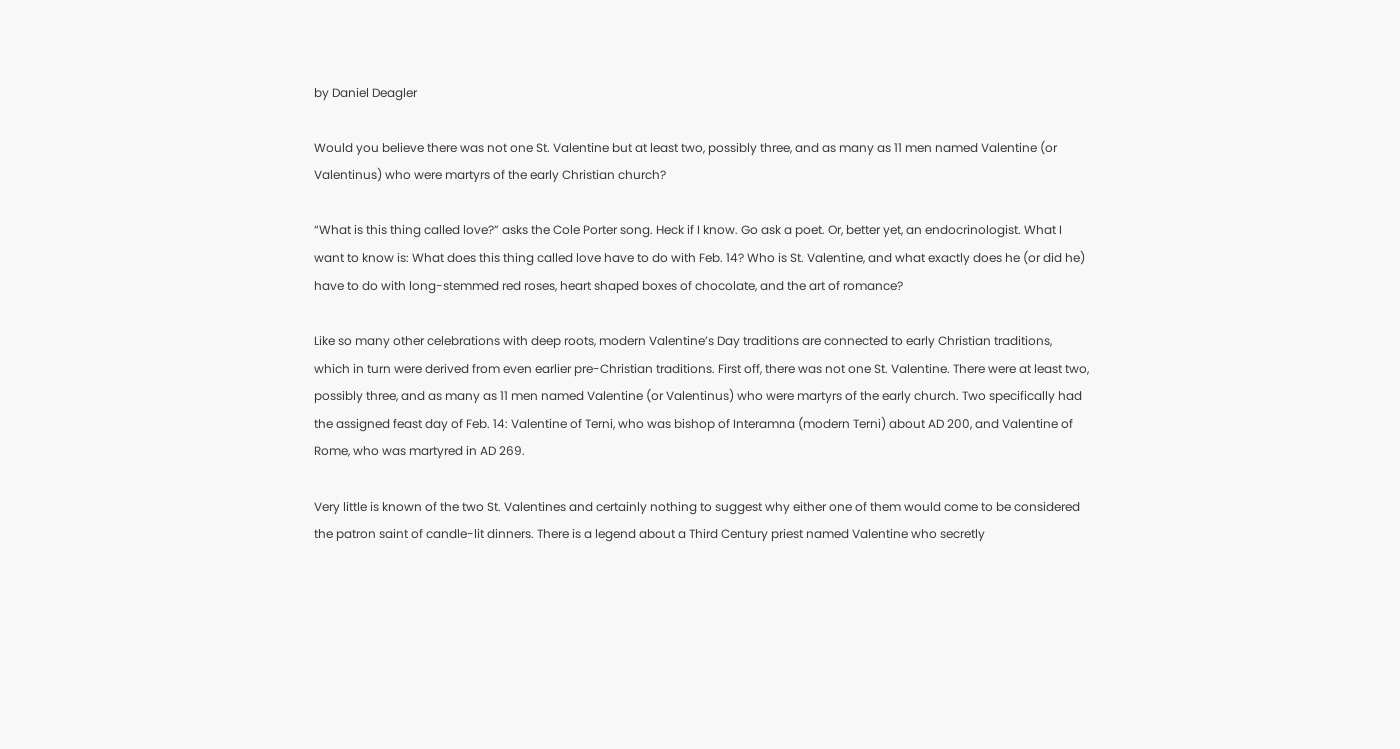by Daniel Deagler

Would you believe there was not one St. Valentine but at least two, possibly three, and as many as 11 men named Valentine (or Valentinus) who were martyrs of the early Christian church?

“What is this thing called love?” asks the Cole Porter song. Heck if I know. Go ask a poet. Or, better yet, an endocrinologist. What I want to know is: What does this thing called love have to do with Feb. 14? Who is St. Valentine, and what exactly does he (or did he) have to do with long-stemmed red roses, heart shaped boxes of chocolate, and the art of romance?

Like so many other celebrations with deep roots, modern Valentine’s Day traditions are connected to early Christian traditions, which in turn were derived from even earlier pre-Christian traditions. First off, there was not one St. Valentine. There were at least two, possibly three, and as many as 11 men named Valentine (or Valentinus) who were martyrs of the early church. Two specifically had the assigned feast day of Feb. 14: Valentine of Terni, who was bishop of Interamna (modern Terni) about AD 200, and Valentine of Rome, who was martyred in AD 269.

Very little is known of the two St. Valentines and certainly nothing to suggest why either one of them would come to be considered the patron saint of candle-lit dinners. There is a legend about a Third Century priest named Valentine who secretly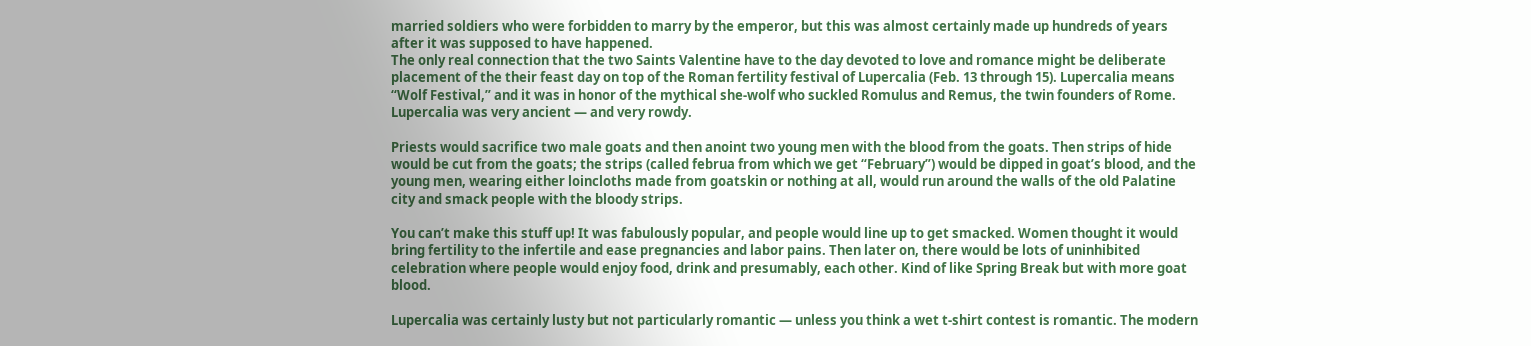married soldiers who were forbidden to marry by the emperor, but this was almost certainly made up hundreds of years after it was supposed to have happened.
The only real connection that the two Saints Valentine have to the day devoted to love and romance might be deliberate placement of the their feast day on top of the Roman fertility festival of Lupercalia (Feb. 13 through 15). Lupercalia means “Wolf Festival,” and it was in honor of the mythical she-wolf who suckled Romulus and Remus, the twin founders of Rome. Lupercalia was very ancient — and very rowdy.

Priests would sacrifice two male goats and then anoint two young men with the blood from the goats. Then strips of hide would be cut from the goats; the strips (called februa from which we get “February”) would be dipped in goat’s blood, and the young men, wearing either loincloths made from goatskin or nothing at all, would run around the walls of the old Palatine city and smack people with the bloody strips.

You can’t make this stuff up! It was fabulously popular, and people would line up to get smacked. Women thought it would bring fertility to the infertile and ease pregnancies and labor pains. Then later on, there would be lots of uninhibited celebration where people would enjoy food, drink and presumably, each other. Kind of like Spring Break but with more goat blood.

Lupercalia was certainly lusty but not particularly romantic — unless you think a wet t-shirt contest is romantic. The modern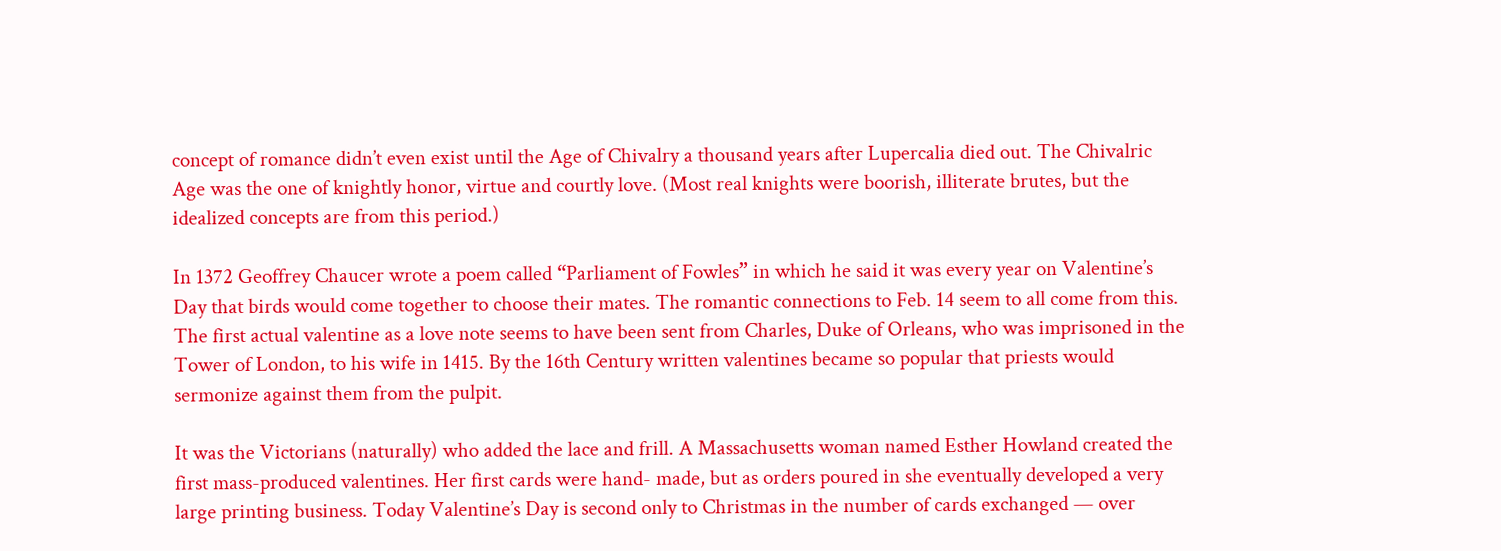concept of romance didn’t even exist until the Age of Chivalry a thousand years after Lupercalia died out. The Chivalric Age was the one of knightly honor, virtue and courtly love. (Most real knights were boorish, illiterate brutes, but the idealized concepts are from this period.)

In 1372 Geoffrey Chaucer wrote a poem called “Parliament of Fowles” in which he said it was every year on Valentine’s Day that birds would come together to choose their mates. The romantic connections to Feb. 14 seem to all come from this. The first actual valentine as a love note seems to have been sent from Charles, Duke of Orleans, who was imprisoned in the Tower of London, to his wife in 1415. By the 16th Century written valentines became so popular that priests would sermonize against them from the pulpit.

It was the Victorians (naturally) who added the lace and frill. A Massachusetts woman named Esther Howland created the first mass-produced valentines. Her first cards were hand- made, but as orders poured in she eventually developed a very large printing business. Today Valentine’s Day is second only to Christmas in the number of cards exchanged — over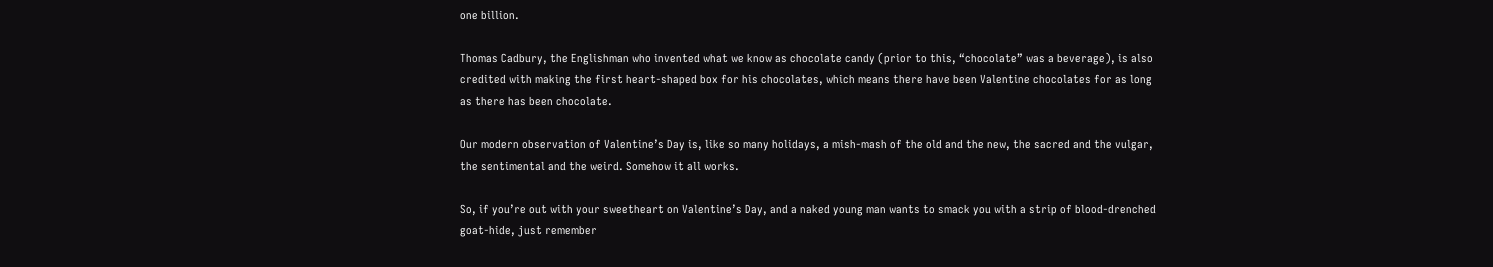one billion.

Thomas Cadbury, the Englishman who invented what we know as chocolate candy (prior to this, “chocolate” was a beverage), is also credited with making the first heart-shaped box for his chocolates, which means there have been Valentine chocolates for as long as there has been chocolate.

Our modern observation of Valentine’s Day is, like so many holidays, a mish-mash of the old and the new, the sacred and the vulgar, the sentimental and the weird. Somehow it all works.

So, if you’re out with your sweetheart on Valentine’s Day, and a naked young man wants to smack you with a strip of blood-drenched goat-hide, just remember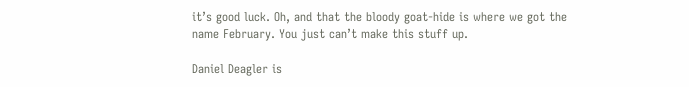it’s good luck. Oh, and that the bloody goat-hide is where we got the name February. You just can’t make this stuff up.

Daniel Deagler is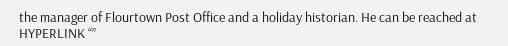the manager of Flourtown Post Office and a holiday historian. He can be reached at HYPERLINK “”